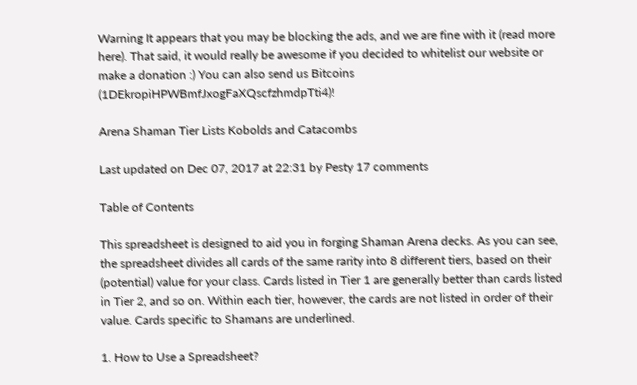Warning It appears that you may be blocking the ads, and we are fine with it (read more here). That said, it would really be awesome if you decided to whitelist our website or make a donation :) You can also send us Bitcoins (1DEkropiHPWBmfJxogFaXQscfzhmdpTti4)!

Arena Shaman Tier Lists Kobolds and Catacombs

Last updated on Dec 07, 2017 at 22:31 by Pesty 17 comments

Table of Contents

This spreadsheet is designed to aid you in forging Shaman Arena decks. As you can see, the spreadsheet divides all cards of the same rarity into 8 different tiers, based on their (potential) value for your class. Cards listed in Tier 1 are generally better than cards listed in Tier 2, and so on. Within each tier, however, the cards are not listed in order of their value. Cards specific to Shamans are underlined.

1. How to Use a Spreadsheet?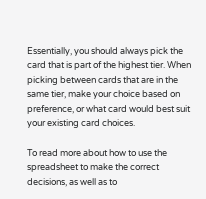Essentially, you should always pick the card that is part of the highest tier. When picking between cards that are in the same tier, make your choice based on preference, or what card would best suit your existing card choices.

To read more about how to use the spreadsheet to make the correct decisions, as well as to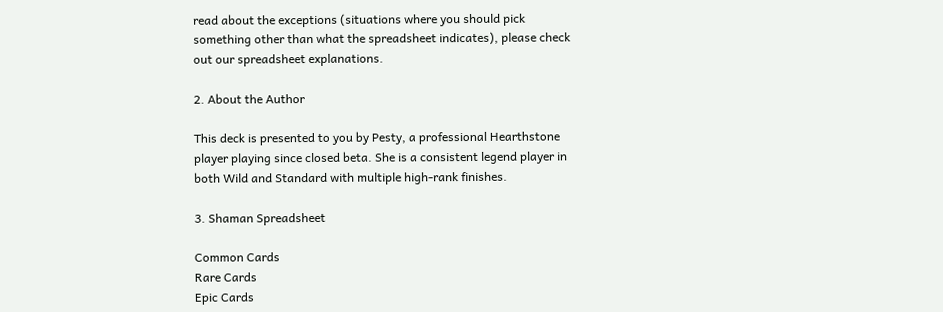read about the exceptions (situations where you should pick something other than what the spreadsheet indicates), please check out our spreadsheet explanations.

2. About the Author

This deck is presented to you by Pesty, a professional Hearthstone player playing since closed beta. She is a consistent legend player in both Wild and Standard with multiple high-rank finishes.

3. Shaman Spreadsheet

Common Cards
Rare Cards
Epic Cards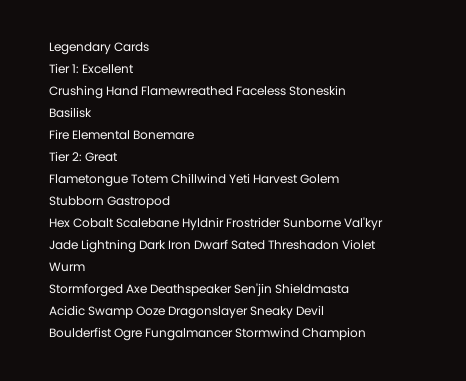Legendary Cards
Tier 1: Excellent
Crushing Hand Flamewreathed Faceless Stoneskin Basilisk
Fire Elemental Bonemare
Tier 2: Great
Flametongue Totem Chillwind Yeti Harvest Golem Stubborn Gastropod
Hex Cobalt Scalebane Hyldnir Frostrider Sunborne Val'kyr
Jade Lightning Dark Iron Dwarf Sated Threshadon Violet Wurm
Stormforged Axe Deathspeaker Sen'jin Shieldmasta
Acidic Swamp Ooze Dragonslayer Sneaky Devil
Boulderfist Ogre Fungalmancer Stormwind Champion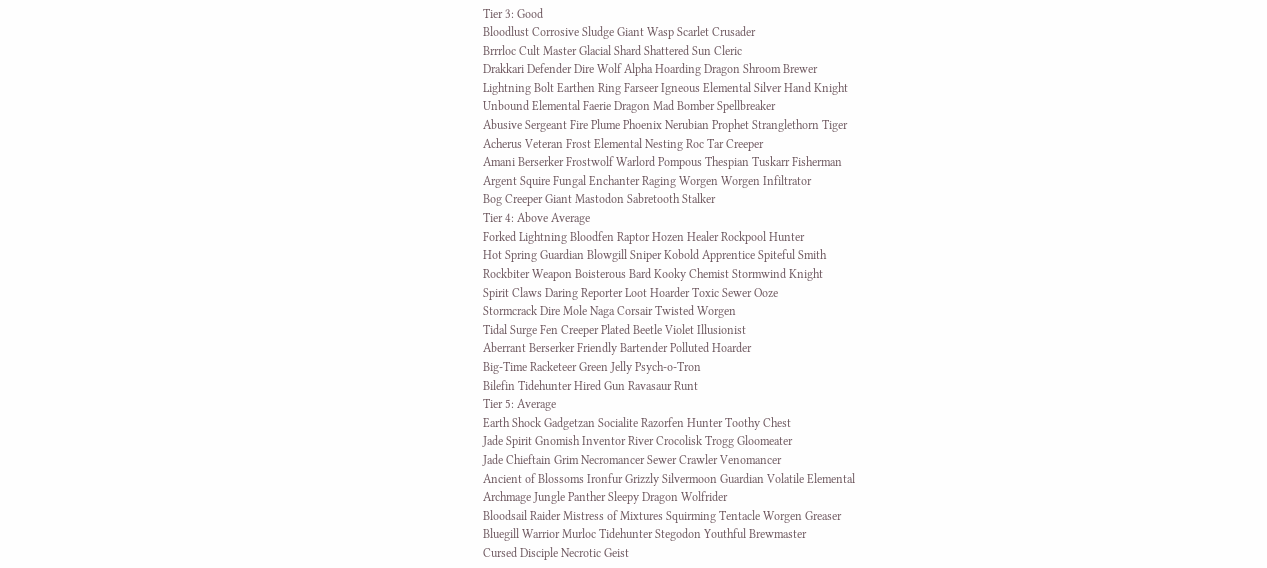Tier 3: Good
Bloodlust Corrosive Sludge Giant Wasp Scarlet Crusader
Brrrloc Cult Master Glacial Shard Shattered Sun Cleric
Drakkari Defender Dire Wolf Alpha Hoarding Dragon Shroom Brewer
Lightning Bolt Earthen Ring Farseer Igneous Elemental Silver Hand Knight
Unbound Elemental Faerie Dragon Mad Bomber Spellbreaker
Abusive Sergeant Fire Plume Phoenix Nerubian Prophet Stranglethorn Tiger
Acherus Veteran Frost Elemental Nesting Roc Tar Creeper
Amani Berserker Frostwolf Warlord Pompous Thespian Tuskarr Fisherman
Argent Squire Fungal Enchanter Raging Worgen Worgen Infiltrator
Bog Creeper Giant Mastodon Sabretooth Stalker
Tier 4: Above Average
Forked Lightning Bloodfen Raptor Hozen Healer Rockpool Hunter
Hot Spring Guardian Blowgill Sniper Kobold Apprentice Spiteful Smith
Rockbiter Weapon Boisterous Bard Kooky Chemist Stormwind Knight
Spirit Claws Daring Reporter Loot Hoarder Toxic Sewer Ooze
Stormcrack Dire Mole Naga Corsair Twisted Worgen
Tidal Surge Fen Creeper Plated Beetle Violet Illusionist
Aberrant Berserker Friendly Bartender Polluted Hoarder
Big-Time Racketeer Green Jelly Psych-o-Tron
Bilefin Tidehunter Hired Gun Ravasaur Runt
Tier 5: Average
Earth Shock Gadgetzan Socialite Razorfen Hunter Toothy Chest
Jade Spirit Gnomish Inventor River Crocolisk Trogg Gloomeater
Jade Chieftain Grim Necromancer Sewer Crawler Venomancer
Ancient of Blossoms Ironfur Grizzly Silvermoon Guardian Volatile Elemental
Archmage Jungle Panther Sleepy Dragon Wolfrider
Bloodsail Raider Mistress of Mixtures Squirming Tentacle Worgen Greaser
Bluegill Warrior Murloc Tidehunter Stegodon Youthful Brewmaster
Cursed Disciple Necrotic Geist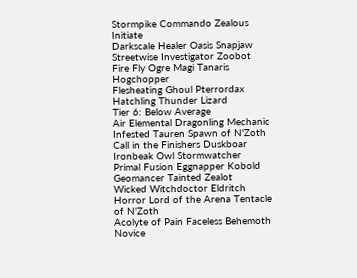Stormpike Commando Zealous Initiate
Darkscale Healer Oasis Snapjaw Streetwise Investigator Zoobot
Fire Fly Ogre Magi Tanaris Hogchopper
Flesheating Ghoul Pterrordax Hatchling Thunder Lizard
Tier 6: Below Average
Air Elemental Dragonling Mechanic Infested Tauren Spawn of N'Zoth
Call in the Finishers Duskboar Ironbeak Owl Stormwatcher
Primal Fusion Eggnapper Kobold Geomancer Tainted Zealot
Wicked Witchdoctor Eldritch Horror Lord of the Arena Tentacle of N'Zoth
Acolyte of Pain Faceless Behemoth Novice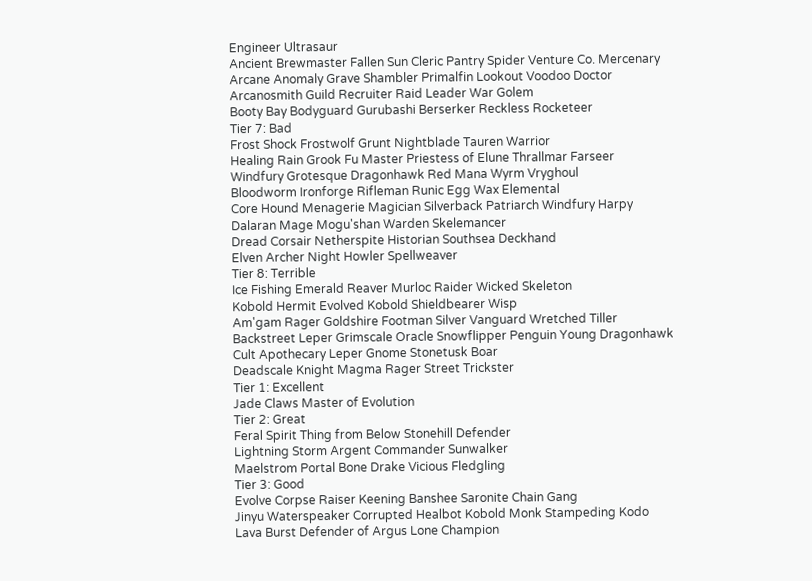Engineer Ultrasaur
Ancient Brewmaster Fallen Sun Cleric Pantry Spider Venture Co. Mercenary
Arcane Anomaly Grave Shambler Primalfin Lookout Voodoo Doctor
Arcanosmith Guild Recruiter Raid Leader War Golem
Booty Bay Bodyguard Gurubashi Berserker Reckless Rocketeer
Tier 7: Bad
Frost Shock Frostwolf Grunt Nightblade Tauren Warrior
Healing Rain Grook Fu Master Priestess of Elune Thrallmar Farseer
Windfury Grotesque Dragonhawk Red Mana Wyrm Vryghoul
Bloodworm Ironforge Rifleman Runic Egg Wax Elemental
Core Hound Menagerie Magician Silverback Patriarch Windfury Harpy
Dalaran Mage Mogu'shan Warden Skelemancer
Dread Corsair Netherspite Historian Southsea Deckhand
Elven Archer Night Howler Spellweaver
Tier 8: Terrible
Ice Fishing Emerald Reaver Murloc Raider Wicked Skeleton
Kobold Hermit Evolved Kobold Shieldbearer Wisp
Am'gam Rager Goldshire Footman Silver Vanguard Wretched Tiller
Backstreet Leper Grimscale Oracle Snowflipper Penguin Young Dragonhawk
Cult Apothecary Leper Gnome Stonetusk Boar
Deadscale Knight Magma Rager Street Trickster
Tier 1: Excellent
Jade Claws Master of Evolution
Tier 2: Great
Feral Spirit Thing from Below Stonehill Defender
Lightning Storm Argent Commander Sunwalker
Maelstrom Portal Bone Drake Vicious Fledgling
Tier 3: Good
Evolve Corpse Raiser Keening Banshee Saronite Chain Gang
Jinyu Waterspeaker Corrupted Healbot Kobold Monk Stampeding Kodo
Lava Burst Defender of Argus Lone Champion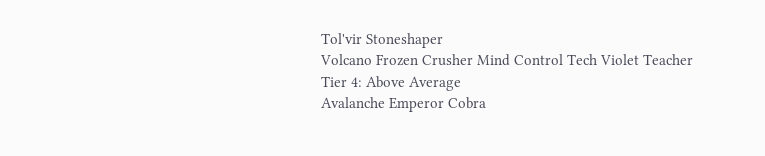Tol'vir Stoneshaper
Volcano Frozen Crusher Mind Control Tech Violet Teacher
Tier 4: Above Average
Avalanche Emperor Cobra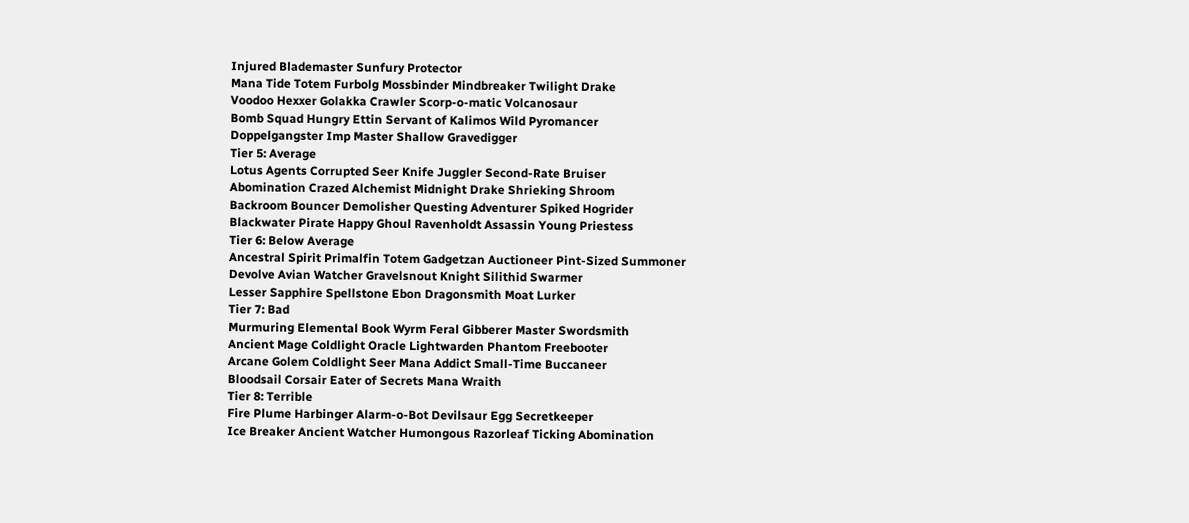Injured Blademaster Sunfury Protector
Mana Tide Totem Furbolg Mossbinder Mindbreaker Twilight Drake
Voodoo Hexxer Golakka Crawler Scorp-o-matic Volcanosaur
Bomb Squad Hungry Ettin Servant of Kalimos Wild Pyromancer
Doppelgangster Imp Master Shallow Gravedigger
Tier 5: Average
Lotus Agents Corrupted Seer Knife Juggler Second-Rate Bruiser
Abomination Crazed Alchemist Midnight Drake Shrieking Shroom
Backroom Bouncer Demolisher Questing Adventurer Spiked Hogrider
Blackwater Pirate Happy Ghoul Ravenholdt Assassin Young Priestess
Tier 6: Below Average
Ancestral Spirit Primalfin Totem Gadgetzan Auctioneer Pint-Sized Summoner
Devolve Avian Watcher Gravelsnout Knight Silithid Swarmer
Lesser Sapphire Spellstone Ebon Dragonsmith Moat Lurker
Tier 7: Bad
Murmuring Elemental Book Wyrm Feral Gibberer Master Swordsmith
Ancient Mage Coldlight Oracle Lightwarden Phantom Freebooter
Arcane Golem Coldlight Seer Mana Addict Small-Time Buccaneer
Bloodsail Corsair Eater of Secrets Mana Wraith
Tier 8: Terrible
Fire Plume Harbinger Alarm-o-Bot Devilsaur Egg Secretkeeper
Ice Breaker Ancient Watcher Humongous Razorleaf Ticking Abomination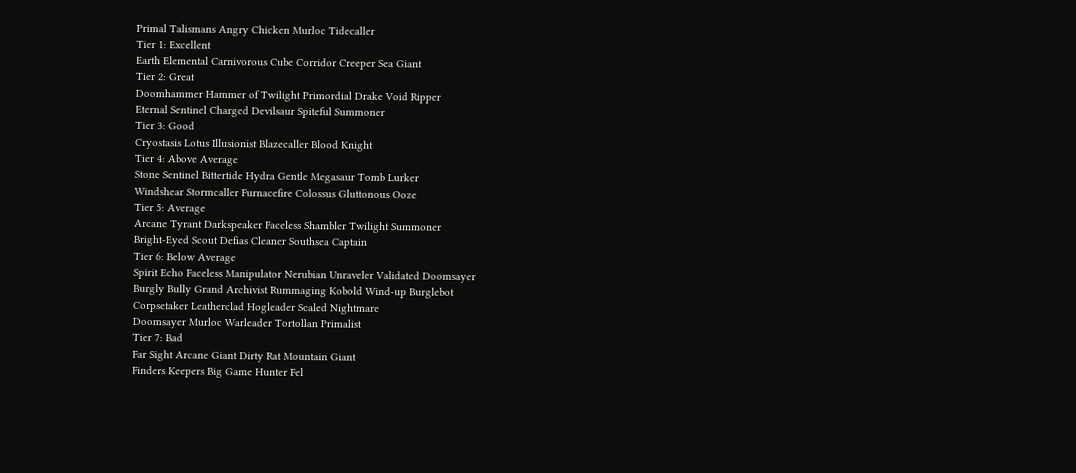Primal Talismans Angry Chicken Murloc Tidecaller
Tier 1: Excellent
Earth Elemental Carnivorous Cube Corridor Creeper Sea Giant
Tier 2: Great
Doomhammer Hammer of Twilight Primordial Drake Void Ripper
Eternal Sentinel Charged Devilsaur Spiteful Summoner
Tier 3: Good
Cryostasis Lotus Illusionist Blazecaller Blood Knight
Tier 4: Above Average
Stone Sentinel Bittertide Hydra Gentle Megasaur Tomb Lurker
Windshear Stormcaller Furnacefire Colossus Gluttonous Ooze
Tier 5: Average
Arcane Tyrant Darkspeaker Faceless Shambler Twilight Summoner
Bright-Eyed Scout Defias Cleaner Southsea Captain
Tier 6: Below Average
Spirit Echo Faceless Manipulator Nerubian Unraveler Validated Doomsayer
Burgly Bully Grand Archivist Rummaging Kobold Wind-up Burglebot
Corpsetaker Leatherclad Hogleader Scaled Nightmare
Doomsayer Murloc Warleader Tortollan Primalist
Tier 7: Bad
Far Sight Arcane Giant Dirty Rat Mountain Giant
Finders Keepers Big Game Hunter Fel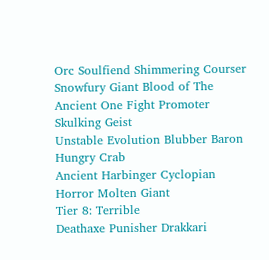Orc Soulfiend Shimmering Courser
Snowfury Giant Blood of The Ancient One Fight Promoter Skulking Geist
Unstable Evolution Blubber Baron Hungry Crab
Ancient Harbinger Cyclopian Horror Molten Giant
Tier 8: Terrible
Deathaxe Punisher Drakkari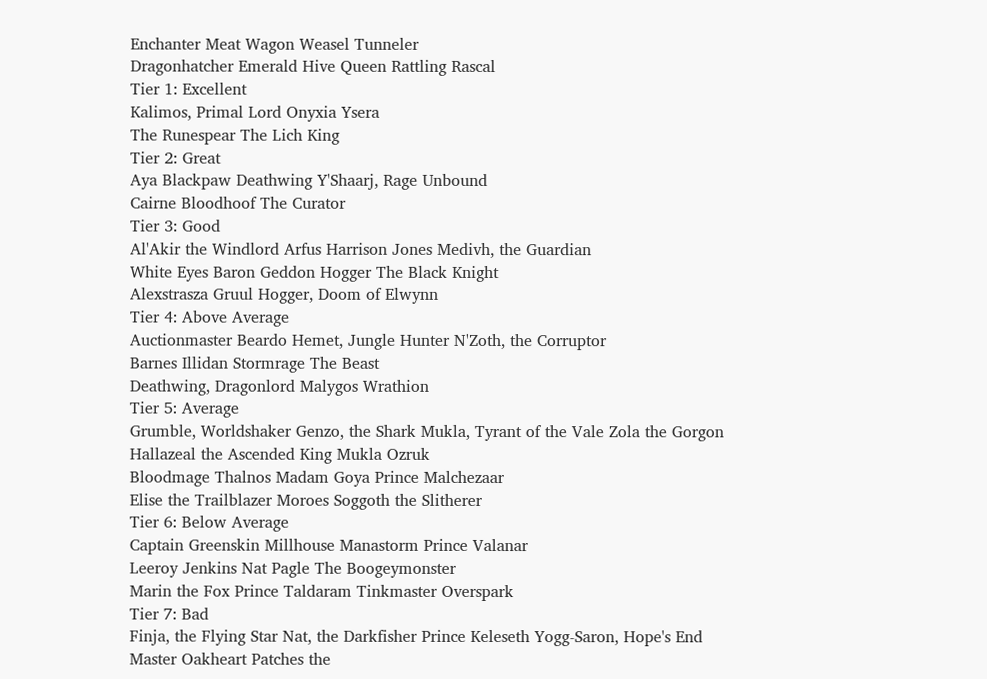Enchanter Meat Wagon Weasel Tunneler
Dragonhatcher Emerald Hive Queen Rattling Rascal
Tier 1: Excellent
Kalimos, Primal Lord Onyxia Ysera
The Runespear The Lich King
Tier 2: Great
Aya Blackpaw Deathwing Y'Shaarj, Rage Unbound
Cairne Bloodhoof The Curator
Tier 3: Good
Al'Akir the Windlord Arfus Harrison Jones Medivh, the Guardian
White Eyes Baron Geddon Hogger The Black Knight
Alexstrasza Gruul Hogger, Doom of Elwynn
Tier 4: Above Average
Auctionmaster Beardo Hemet, Jungle Hunter N'Zoth, the Corruptor
Barnes Illidan Stormrage The Beast
Deathwing, Dragonlord Malygos Wrathion
Tier 5: Average
Grumble, Worldshaker Genzo, the Shark Mukla, Tyrant of the Vale Zola the Gorgon
Hallazeal the Ascended King Mukla Ozruk
Bloodmage Thalnos Madam Goya Prince Malchezaar
Elise the Trailblazer Moroes Soggoth the Slitherer
Tier 6: Below Average
Captain Greenskin Millhouse Manastorm Prince Valanar
Leeroy Jenkins Nat Pagle The Boogeymonster
Marin the Fox Prince Taldaram Tinkmaster Overspark
Tier 7: Bad
Finja, the Flying Star Nat, the Darkfisher Prince Keleseth Yogg-Saron, Hope's End
Master Oakheart Patches the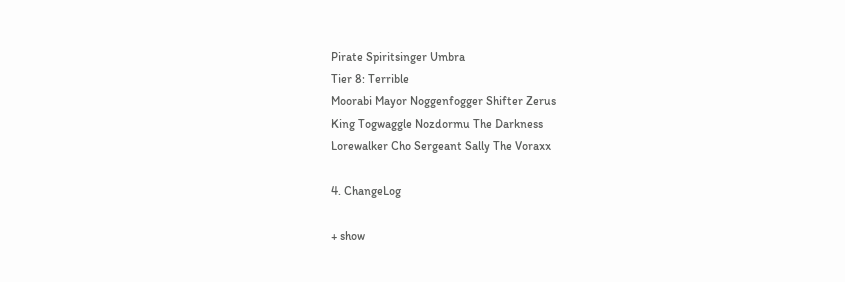Pirate Spiritsinger Umbra
Tier 8: Terrible
Moorabi Mayor Noggenfogger Shifter Zerus
King Togwaggle Nozdormu The Darkness
Lorewalker Cho Sergeant Sally The Voraxx

4. ChangeLog

+ show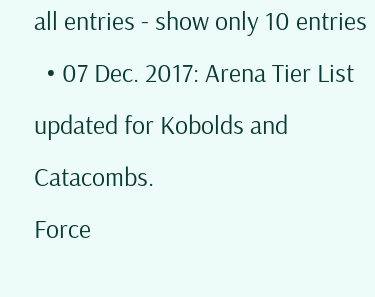all entries - show only 10 entries
  • 07 Dec. 2017: Arena Tier List updated for Kobolds and Catacombs.
Force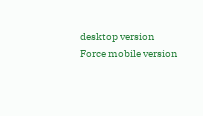desktop version
Force mobile version